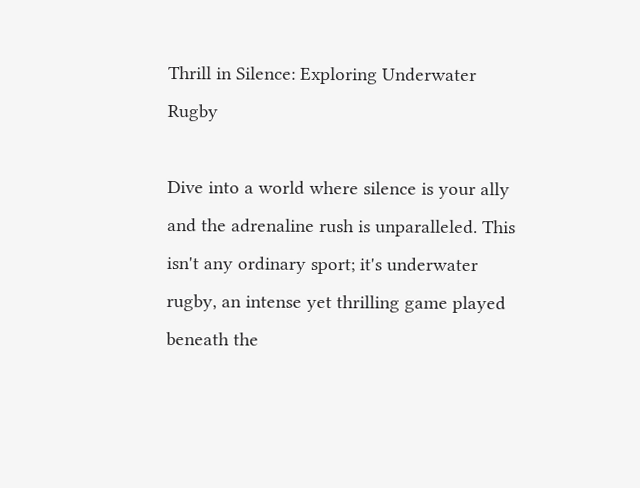Thrill in Silence: Exploring Underwater Rugby

Dive into a world where silence is your ally and the adrenaline rush is unparalleled. This isn't any ordinary sport; it's underwater rugby, an intense yet thrilling game played beneath the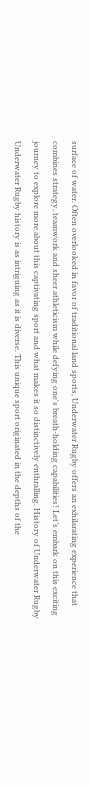surface of water. Often overlooked in favor of traditional land sports, Underwater Rugby offers an exhilarating experience that combines strategy, teamwork and sheer athleticism while defying one's breath-holding capabilities! Let’s embark on this exciting journey to explore more about this captivating sport and what makes it so distinctively enthralling. History of Underwater Rugby Underwater Rugby history is as intriguing as it is diverse. This unique sport originated in the depths of the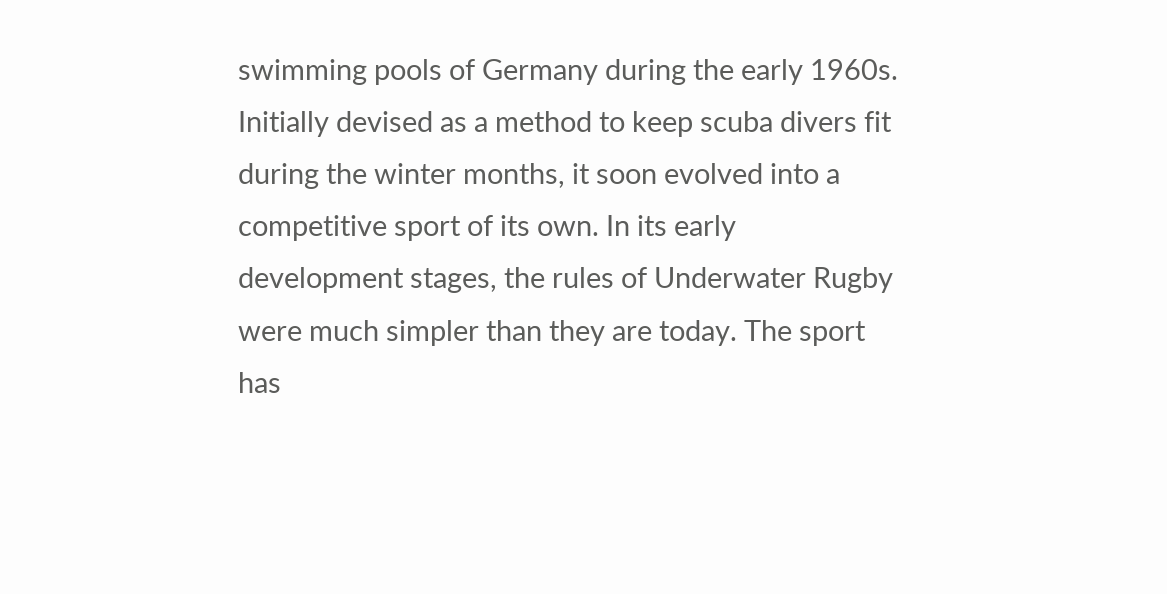swimming pools of Germany during the early 1960s. Initially devised as a method to keep scuba divers fit during the winter months, it soon evolved into a competitive sport of its own. In its early development stages, the rules of Underwater Rugby were much simpler than they are today. The sport has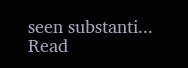seen substanti... Read